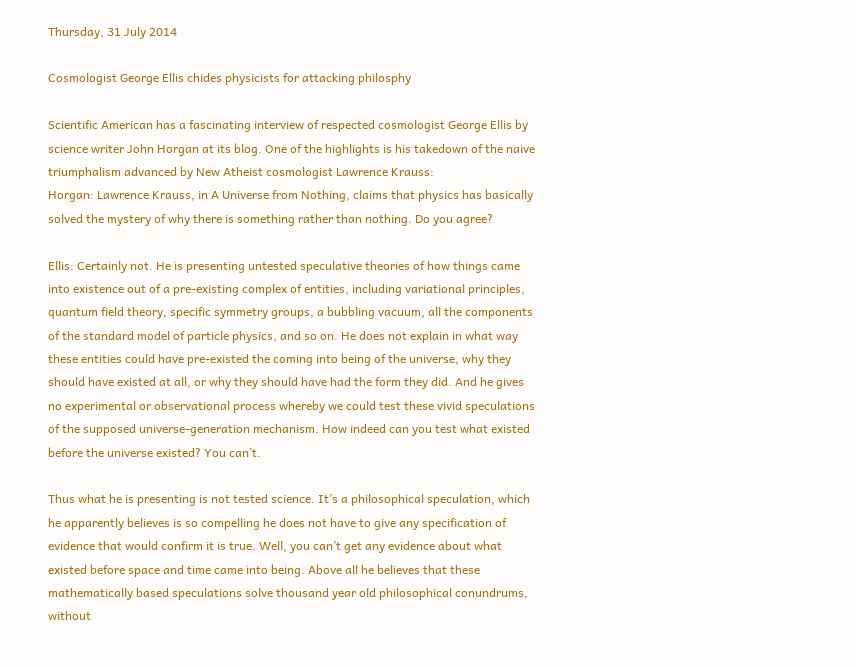Thursday, 31 July 2014

Cosmologist George Ellis chides physicists for attacking philosphy

Scientific American has a fascinating interview of respected cosmologist George Ellis by science writer John Horgan at its blog. One of the highlights is his takedown of the naive triumphalism advanced by New Atheist cosmologist Lawrence Krauss:
Horgan: Lawrence Krauss, in A Universe from Nothing, claims that physics has basically solved the mystery of why there is something rather than nothing. Do you agree?

Ellis: Certainly not. He is presenting untested speculative theories of how things came into existence out of a pre-existing complex of entities, including variational principles, quantum field theory, specific symmetry groups, a bubbling vacuum, all the components of the standard model of particle physics, and so on. He does not explain in what way these entities could have pre-existed the coming into being of the universe, why they should have existed at all, or why they should have had the form they did. And he gives no experimental or observational process whereby we could test these vivid speculations of the supposed universe-generation mechanism. How indeed can you test what existed before the universe existed? You can’t.

Thus what he is presenting is not tested science. It’s a philosophical speculation, which he apparently believes is so compelling he does not have to give any specification of evidence that would confirm it is true. Well, you can’t get any evidence about what existed before space and time came into being. Above all he believes that these mathematically based speculations solve thousand year old philosophical conundrums, without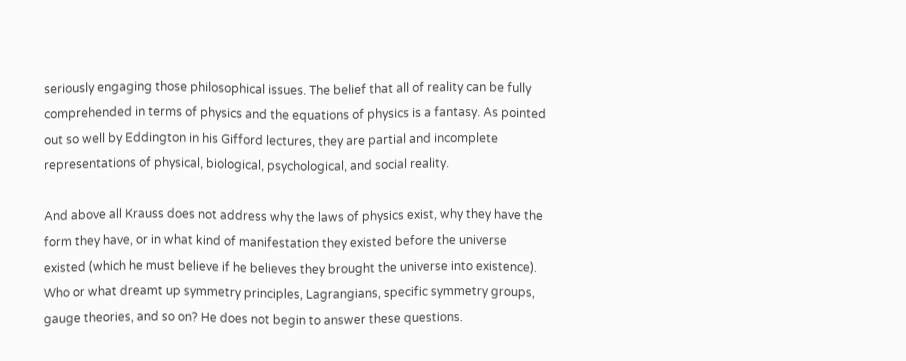seriously engaging those philosophical issues. The belief that all of reality can be fully comprehended in terms of physics and the equations of physics is a fantasy. As pointed out so well by Eddington in his Gifford lectures, they are partial and incomplete representations of physical, biological, psychological, and social reality.

And above all Krauss does not address why the laws of physics exist, why they have the form they have, or in what kind of manifestation they existed before the universe existed (which he must believe if he believes they brought the universe into existence). Who or what dreamt up symmetry principles, Lagrangians, specific symmetry groups, gauge theories, and so on? He does not begin to answer these questions.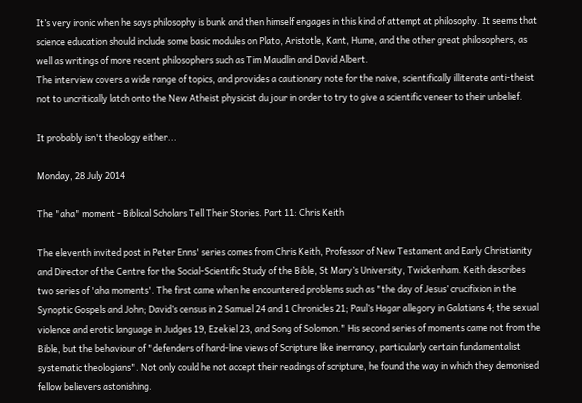It’s very ironic when he says philosophy is bunk and then himself engages in this kind of attempt at philosophy. It seems that science education should include some basic modules on Plato, Aristotle, Kant, Hume, and the other great philosophers, as well as writings of more recent philosophers such as Tim Maudlin and David Albert.
The interview covers a wide range of topics, and provides a cautionary note for the naive, scientifically illiterate anti-theist not to uncritically latch onto the New Atheist physicist du jour in order to try to give a scientific veneer to their unbelief.

It probably isn't theology either...

Monday, 28 July 2014

The "aha" moment - Biblical Scholars Tell Their Stories. Part 11: Chris Keith

The eleventh invited post in Peter Enns' series comes from Chris Keith, Professor of New Testament and Early Christianity and Director of the Centre for the Social-Scientific Study of the Bible, St Mary’s University, Twickenham. Keith describes two series of 'aha moments'. The first came when he encountered problems such as "the day of Jesus’ crucifixion in the Synoptic Gospels and John; David’s census in 2 Samuel 24 and 1 Chronicles 21; Paul’s Hagar allegory in Galatians 4; the sexual violence and erotic language in Judges 19, Ezekiel 23, and Song of Solomon." His second series of moments came not from the Bible, but the behaviour of "defenders of hard-line views of Scripture like inerrancy, particularly certain fundamentalist systematic theologians". Not only could he not accept their readings of scripture, he found the way in which they demonised fellow believers astonishing.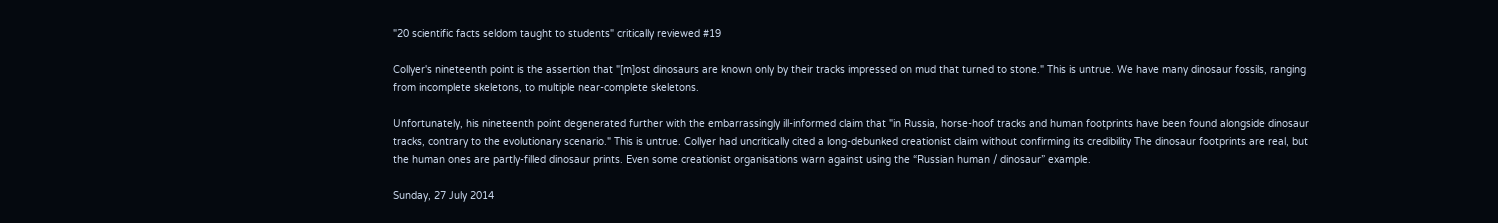"20 scientific facts seldom taught to students" critically reviewed #19

Collyer's nineteenth point is the assertion that "[m]ost dinosaurs are known only by their tracks impressed on mud that turned to stone." This is untrue. We have many dinosaur fossils, ranging from incomplete skeletons, to multiple near-complete skeletons.

Unfortunately, his nineteenth point degenerated further with the embarrassingly ill-informed claim that "in Russia, horse-hoof tracks and human footprints have been found alongside dinosaur tracks, contrary to the evolutionary scenario." This is untrue. Collyer had uncritically cited a long-debunked creationist claim without confirming its credibility The dinosaur footprints are real, but the human ones are partly-filled dinosaur prints. Even some creationist organisations warn against using the “Russian human / dinosaur” example.

Sunday, 27 July 2014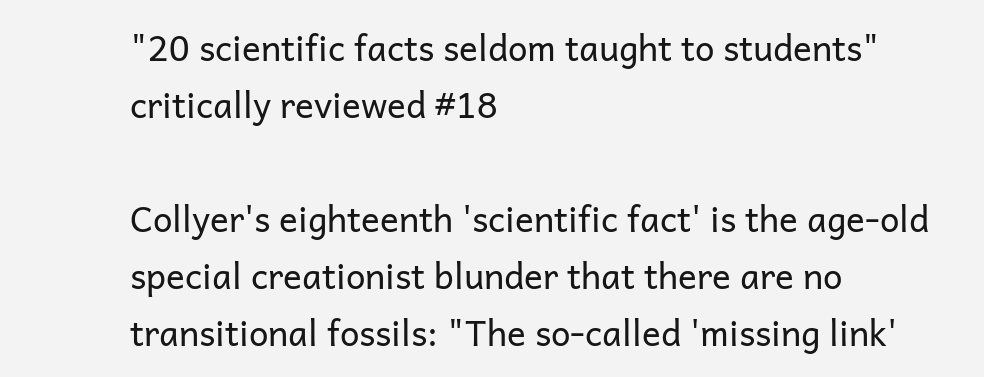"20 scientific facts seldom taught to students" critically reviewed #18

Collyer's eighteenth 'scientific fact' is the age-old special creationist blunder that there are no transitional fossils: "The so-called 'missing link'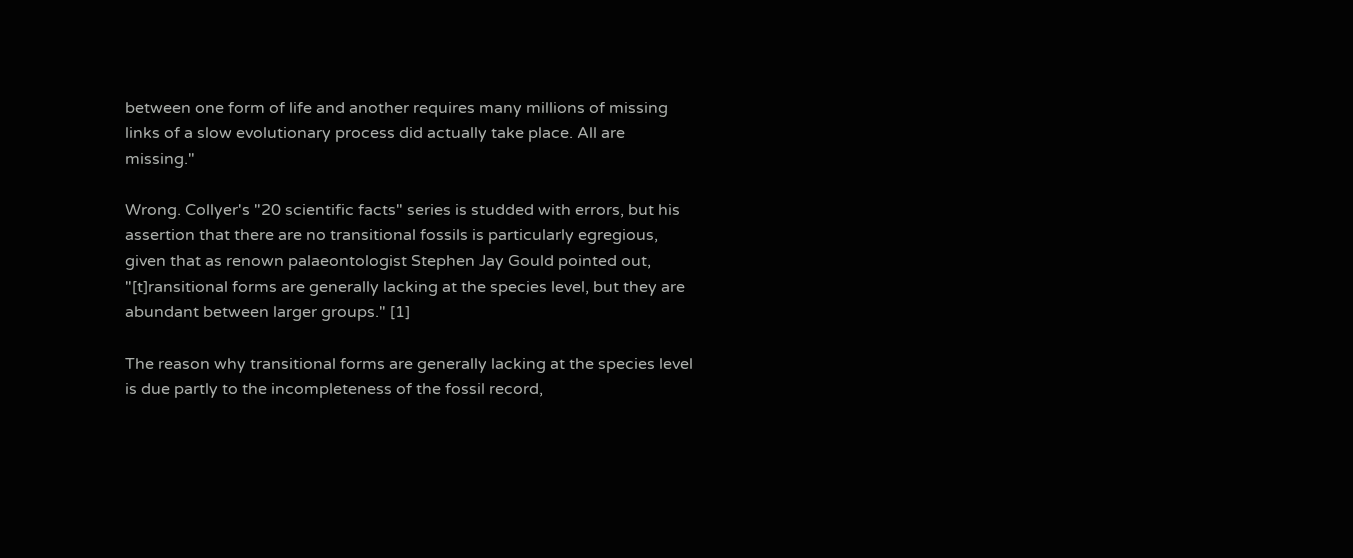between one form of life and another requires many millions of missing links of a slow evolutionary process did actually take place. All are missing."

Wrong. Collyer's "20 scientific facts" series is studded with errors, but his assertion that there are no transitional fossils is particularly egregious, given that as renown palaeontologist Stephen Jay Gould pointed out, "[t]ransitional forms are generally lacking at the species level, but they are abundant between larger groups." [1]

The reason why transitional forms are generally lacking at the species level is due partly to the incompleteness of the fossil record,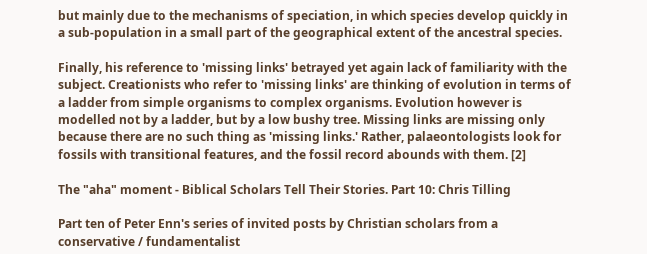but mainly due to the mechanisms of speciation, in which species develop quickly in a sub-population in a small part of the geographical extent of the ancestral species.

Finally, his reference to 'missing links' betrayed yet again lack of familiarity with the subject. Creationists who refer to 'missing links' are thinking of evolution in terms of a ladder from simple organisms to complex organisms. Evolution however is modelled not by a ladder, but by a low bushy tree. Missing links are missing only because there are no such thing as 'missing links.' Rather, palaeontologists look for fossils with transitional features, and the fossil record abounds with them. [2]

The "aha" moment - Biblical Scholars Tell Their Stories. Part 10: Chris Tilling

Part ten of Peter Enn's series of invited posts by Christian scholars from a conservative / fundamentalist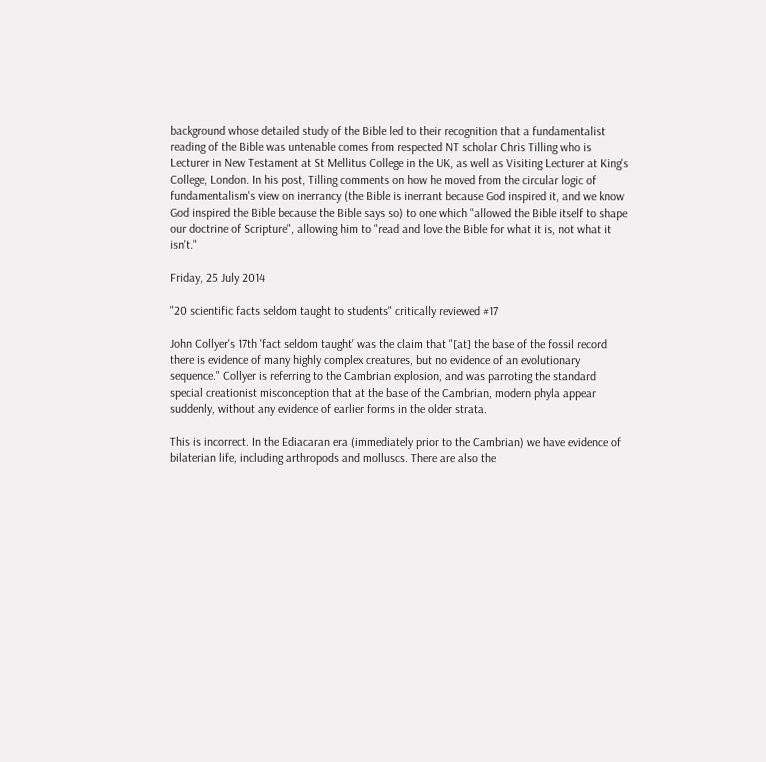background whose detailed study of the Bible led to their recognition that a fundamentalist reading of the Bible was untenable comes from respected NT scholar Chris Tilling who is Lecturer in New Testament at St Mellitus College in the UK, as well as Visiting Lecturer at King's College, London. In his post, Tilling comments on how he moved from the circular logic of fundamentalism's view on inerrancy (the Bible is inerrant because God inspired it, and we know God inspired the Bible because the Bible says so) to one which "allowed the Bible itself to shape our doctrine of Scripture", allowing him to "read and love the Bible for what it is, not what it isn't."

Friday, 25 July 2014

"20 scientific facts seldom taught to students" critically reviewed #17

John Collyer's 17th 'fact seldom taught' was the claim that "[at] the base of the fossil record there is evidence of many highly complex creatures, but no evidence of an evolutionary sequence." Collyer is referring to the Cambrian explosion, and was parroting the standard special creationist misconception that at the base of the Cambrian, modern phyla appear suddenly, without any evidence of earlier forms in the older strata.

This is incorrect. In the Ediacaran era (immediately prior to the Cambrian) we have evidence of bilaterian life, including arthropods and molluscs. There are also the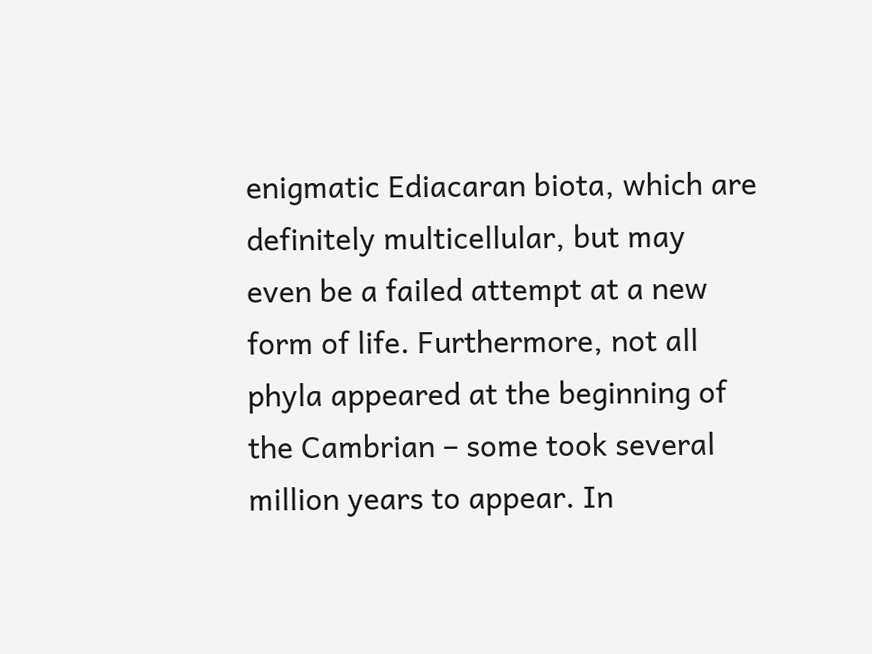enigmatic Ediacaran biota, which are definitely multicellular, but may even be a failed attempt at a new form of life. Furthermore, not all phyla appeared at the beginning of the Cambrian – some took several million years to appear. In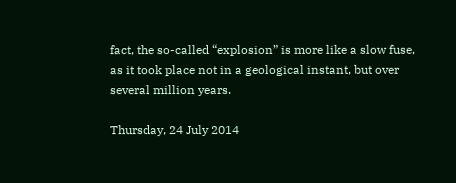fact, the so-called “explosion” is more like a slow fuse, as it took place not in a geological instant, but over several million years.

Thursday, 24 July 2014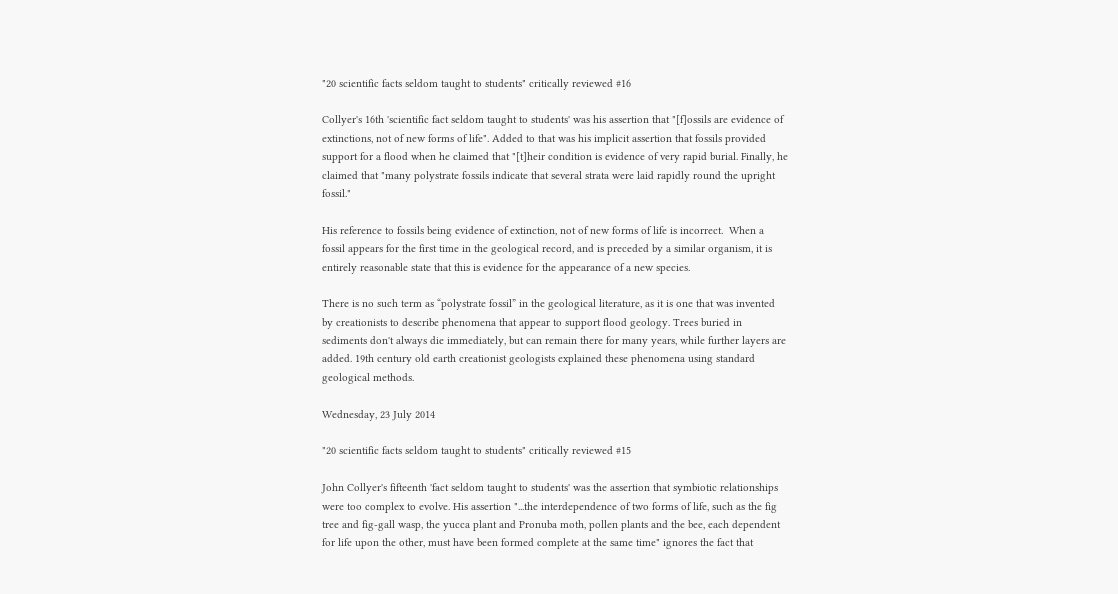"20 scientific facts seldom taught to students" critically reviewed #16

Collyer's 16th 'scientific fact seldom taught to students' was his assertion that "[f]ossils are evidence of extinctions, not of new forms of life". Added to that was his implicit assertion that fossils provided support for a flood when he claimed that "[t]heir condition is evidence of very rapid burial. Finally, he claimed that "many polystrate fossils indicate that several strata were laid rapidly round the upright fossil."

His reference to fossils being evidence of extinction, not of new forms of life is incorrect.  When a fossil appears for the first time in the geological record, and is preceded by a similar organism, it is entirely reasonable state that this is evidence for the appearance of a new species.

There is no such term as “polystrate fossil” in the geological literature, as it is one that was invented by creationists to describe phenomena that appear to support flood geology. Trees buried in sediments don't always die immediately, but can remain there for many years, while further layers are added. 19th century old earth creationist geologists explained these phenomena using standard geological methods.

Wednesday, 23 July 2014

"20 scientific facts seldom taught to students" critically reviewed #15

John Collyer's fifteenth 'fact seldom taught to students' was the assertion that symbiotic relationships were too complex to evolve. His assertion "...the interdependence of two forms of life, such as the fig tree and fig-gall wasp, the yucca plant and Pronuba moth, pollen plants and the bee, each dependent for life upon the other, must have been formed complete at the same time" ignores the fact that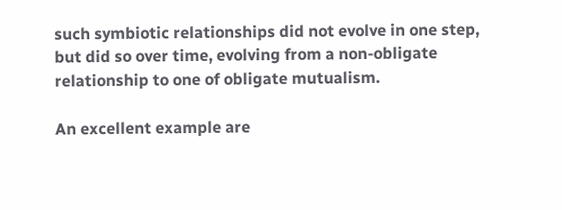such symbiotic relationships did not evolve in one step, but did so over time, evolving from a non-obligate relationship to one of obligate mutualism.

An excellent example are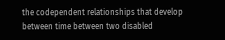the codependent relationships that develop between time between two disabled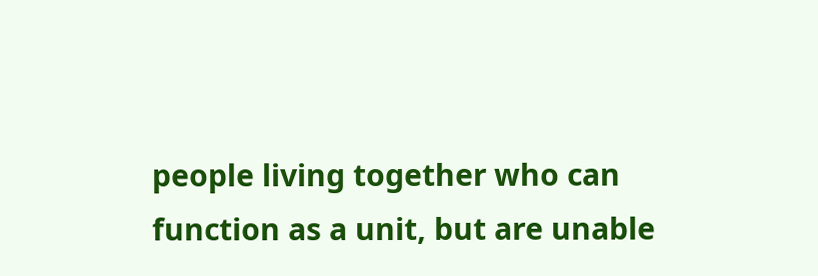people living together who can function as a unit, but are unable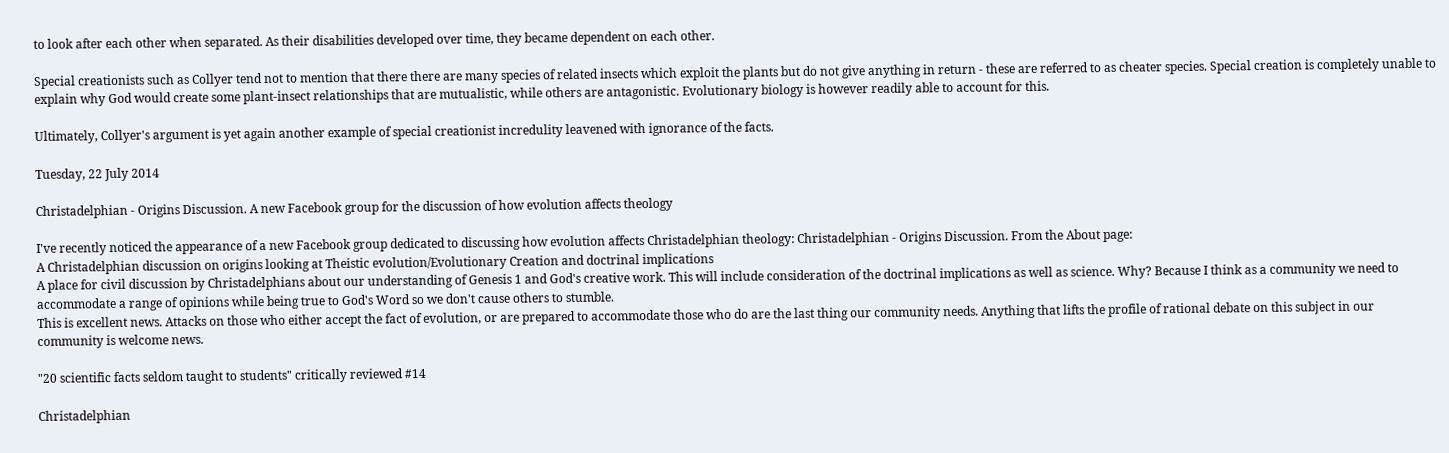to look after each other when separated. As their disabilities developed over time, they became dependent on each other.

Special creationists such as Collyer tend not to mention that there there are many species of related insects which exploit the plants but do not give anything in return - these are referred to as cheater species. Special creation is completely unable to explain why God would create some plant-insect relationships that are mutualistic, while others are antagonistic. Evolutionary biology is however readily able to account for this.

Ultimately, Collyer's argument is yet again another example of special creationist incredulity leavened with ignorance of the facts.

Tuesday, 22 July 2014

Christadelphian - Origins Discussion. A new Facebook group for the discussion of how evolution affects theology

I've recently noticed the appearance of a new Facebook group dedicated to discussing how evolution affects Christadelphian theology: Christadelphian - Origins Discussion. From the About page:
A Christadelphian discussion on origins looking at Theistic evolution/Evolutionary Creation and doctrinal implications
A place for civil discussion by Christadelphians about our understanding of Genesis 1 and God's creative work. This will include consideration of the doctrinal implications as well as science. Why? Because I think as a community we need to accommodate a range of opinions while being true to God's Word so we don't cause others to stumble.
This is excellent news. Attacks on those who either accept the fact of evolution, or are prepared to accommodate those who do are the last thing our community needs. Anything that lifts the profile of rational debate on this subject in our community is welcome news.

"20 scientific facts seldom taught to students" critically reviewed #14

Christadelphian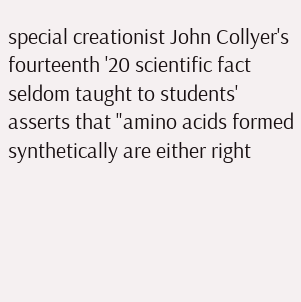special creationist John Collyer's fourteenth '20 scientific fact seldom taught to students' asserts that "amino acids formed synthetically are either right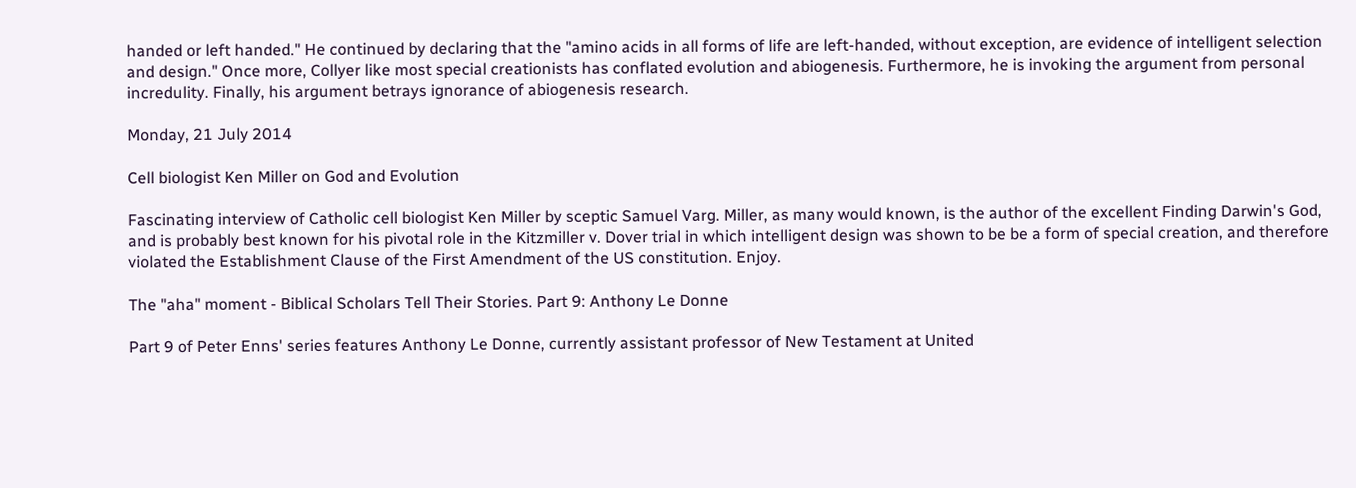handed or left handed." He continued by declaring that the "amino acids in all forms of life are left-handed, without exception, are evidence of intelligent selection and design." Once more, Collyer like most special creationists has conflated evolution and abiogenesis. Furthermore, he is invoking the argument from personal incredulity. Finally, his argument betrays ignorance of abiogenesis research.

Monday, 21 July 2014

Cell biologist Ken Miller on God and Evolution

Fascinating interview of Catholic cell biologist Ken Miller by sceptic Samuel Varg. Miller, as many would known, is the author of the excellent Finding Darwin's God, and is probably best known for his pivotal role in the Kitzmiller v. Dover trial in which intelligent design was shown to be be a form of special creation, and therefore violated the Establishment Clause of the First Amendment of the US constitution. Enjoy.

The "aha" moment - Biblical Scholars Tell Their Stories. Part 9: Anthony Le Donne

Part 9 of Peter Enns' series features Anthony Le Donne, currently assistant professor of New Testament at United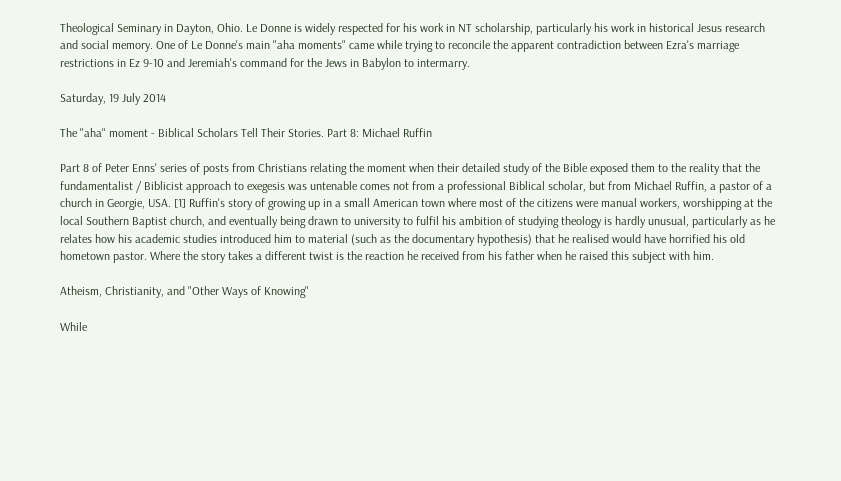Theological Seminary in Dayton, Ohio. Le Donne is widely respected for his work in NT scholarship, particularly his work in historical Jesus research and social memory. One of Le Donne's main "aha moments" came while trying to reconcile the apparent contradiction between Ezra's marriage restrictions in Ez 9-10 and Jeremiah's command for the Jews in Babylon to intermarry.

Saturday, 19 July 2014

The "aha" moment - Biblical Scholars Tell Their Stories. Part 8: Michael Ruffin

Part 8 of Peter Enns' series of posts from Christians relating the moment when their detailed study of the Bible exposed them to the reality that the fundamentalist / Biblicist approach to exegesis was untenable comes not from a professional Biblical scholar, but from Michael Ruffin, a pastor of a church in Georgie, USA. [1] Ruffin's story of growing up in a small American town where most of the citizens were manual workers, worshipping at the local Southern Baptist church, and eventually being drawn to university to fulfil his ambition of studying theology is hardly unusual, particularly as he relates how his academic studies introduced him to material (such as the documentary hypothesis) that he realised would have horrified his old hometown pastor. Where the story takes a different twist is the reaction he received from his father when he raised this subject with him.

Atheism, Christianity, and "Other Ways of Knowing"

While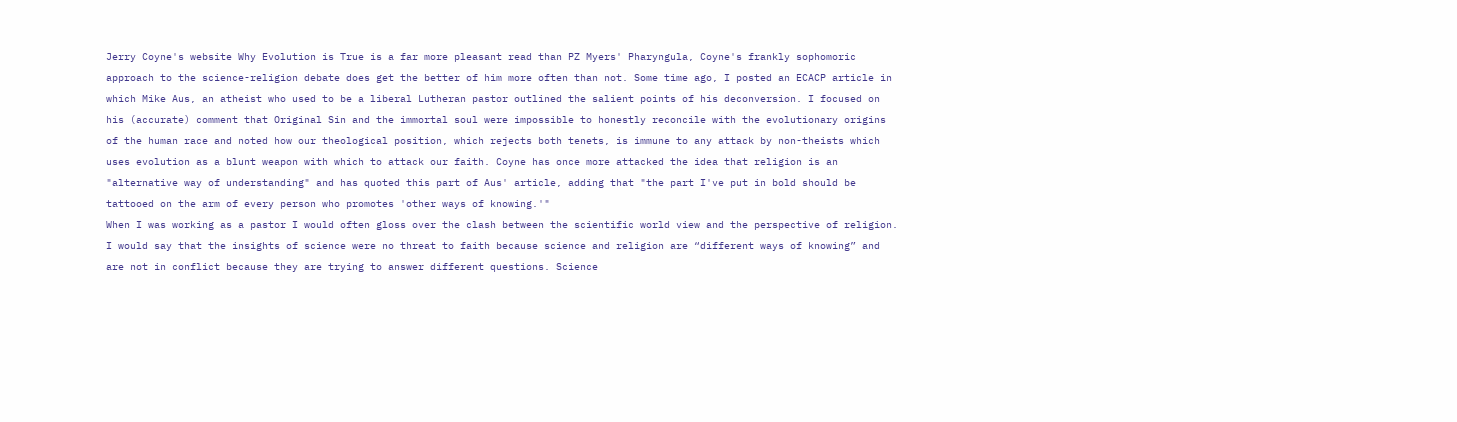Jerry Coyne's website Why Evolution is True is a far more pleasant read than PZ Myers' Pharyngula, Coyne's frankly sophomoric approach to the science-religion debate does get the better of him more often than not. Some time ago, I posted an ECACP article in which Mike Aus, an atheist who used to be a liberal Lutheran pastor outlined the salient points of his deconversion. I focused on his (accurate) comment that Original Sin and the immortal soul were impossible to honestly reconcile with the evolutionary origins of the human race and noted how our theological position, which rejects both tenets, is immune to any attack by non-theists which uses evolution as a blunt weapon with which to attack our faith. Coyne has once more attacked the idea that religion is an "alternative way of understanding" and has quoted this part of Aus' article, adding that "the part I've put in bold should be tattooed on the arm of every person who promotes 'other ways of knowing.'"
When I was working as a pastor I would often gloss over the clash between the scientific world view and the perspective of religion. I would say that the insights of science were no threat to faith because science and religion are “different ways of knowing” and are not in conflict because they are trying to answer different questions. Science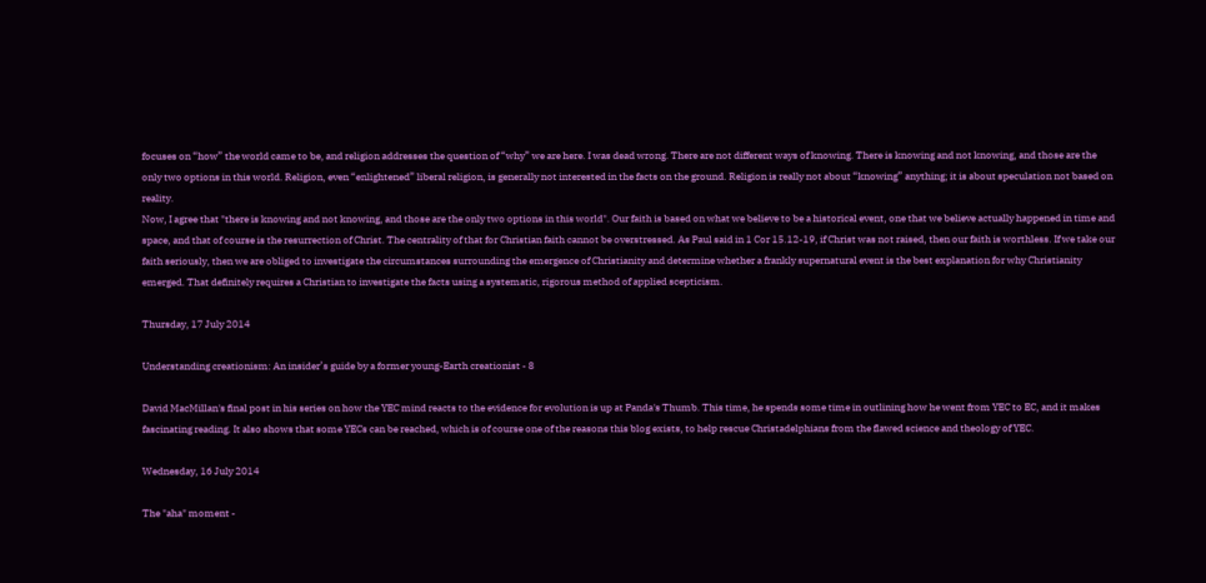focuses on “how” the world came to be, and religion addresses the question of “why” we are here. I was dead wrong. There are not different ways of knowing. There is knowing and not knowing, and those are the only two options in this world. Religion, even “enlightened” liberal religion, is generally not interested in the facts on the ground. Religion is really not about “knowing” anything; it is about speculation not based on reality.
Now, I agree that "there is knowing and not knowing, and those are the only two options in this world". Our faith is based on what we believe to be a historical event, one that we believe actually happened in time and space, and that of course is the resurrection of Christ. The centrality of that for Christian faith cannot be overstressed. As Paul said in 1 Cor 15.12-19, if Christ was not raised, then our faith is worthless. If we take our faith seriously, then we are obliged to investigate the circumstances surrounding the emergence of Christianity and determine whether a frankly supernatural event is the best explanation for why Christianity emerged. That definitely requires a Christian to investigate the facts using a systematic, rigorous method of applied scepticism.

Thursday, 17 July 2014

Understanding creationism: An insider’s guide by a former young-Earth creationist - 8

David MacMillan's final post in his series on how the YEC mind reacts to the evidence for evolution is up at Panda's Thumb. This time, he spends some time in outlining how he went from YEC to EC, and it makes fascinating reading. It also shows that some YECs can be reached, which is of course one of the reasons this blog exists, to help rescue Christadelphians from the flawed science and theology of YEC.

Wednesday, 16 July 2014

The "aha" moment -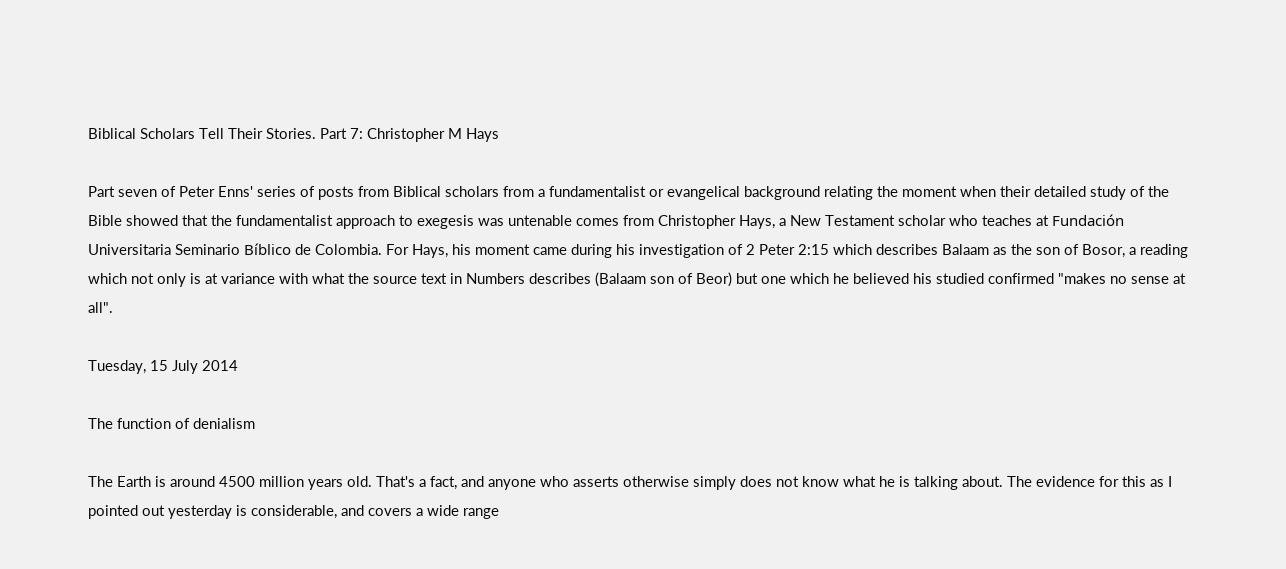Biblical Scholars Tell Their Stories. Part 7: Christopher M Hays

Part seven of Peter Enns' series of posts from Biblical scholars from a fundamentalist or evangelical background relating the moment when their detailed study of the Bible showed that the fundamentalist approach to exegesis was untenable comes from Christopher Hays, a New Testament scholar who teaches at Fundación Universitaria Seminario Bíblico de Colombia. For Hays, his moment came during his investigation of 2 Peter 2:15 which describes Balaam as the son of Bosor, a reading which not only is at variance with what the source text in Numbers describes (Balaam son of Beor) but one which he believed his studied confirmed "makes no sense at all".

Tuesday, 15 July 2014

The function of denialism

The Earth is around 4500 million years old. That's a fact, and anyone who asserts otherwise simply does not know what he is talking about. The evidence for this as I pointed out yesterday is considerable, and covers a wide range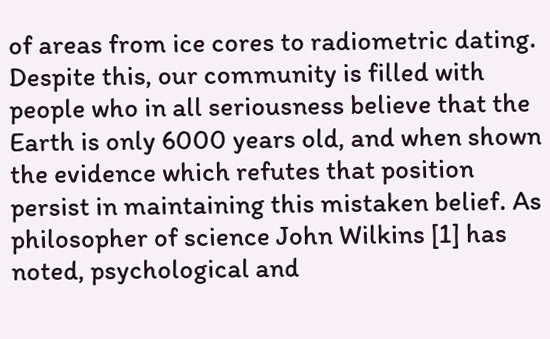of areas from ice cores to radiometric dating. Despite this, our community is filled with people who in all seriousness believe that the Earth is only 6000 years old, and when shown the evidence which refutes that position persist in maintaining this mistaken belief. As philosopher of science John Wilkins [1] has noted, psychological and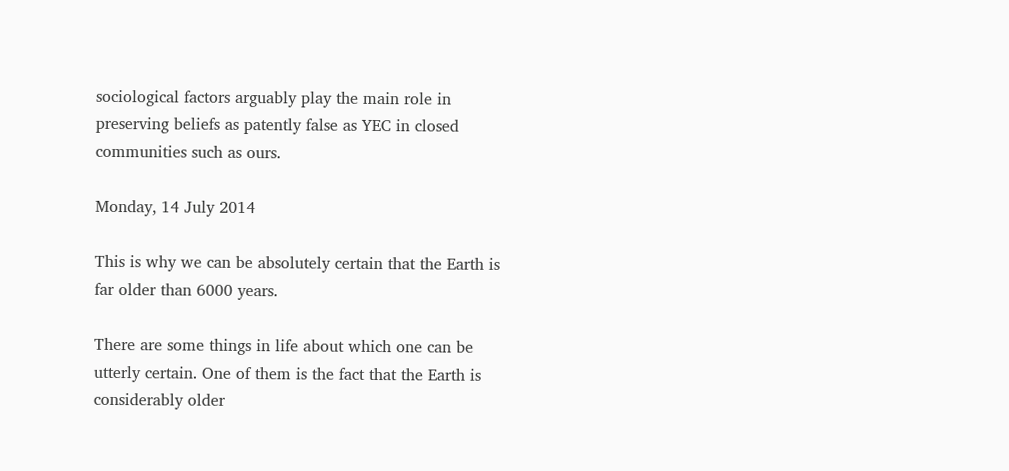sociological factors arguably play the main role in preserving beliefs as patently false as YEC in closed communities such as ours.

Monday, 14 July 2014

This is why we can be absolutely certain that the Earth is far older than 6000 years.

There are some things in life about which one can be utterly certain. One of them is the fact that the Earth is considerably older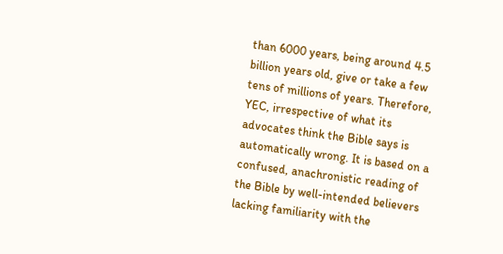than 6000 years, being around 4.5 billion years old, give or take a few tens of millions of years. Therefore, YEC, irrespective of what its advocates think the Bible says is automatically wrong. It is based on a confused, anachronistic reading of the Bible by well-intended believers lacking familiarity with the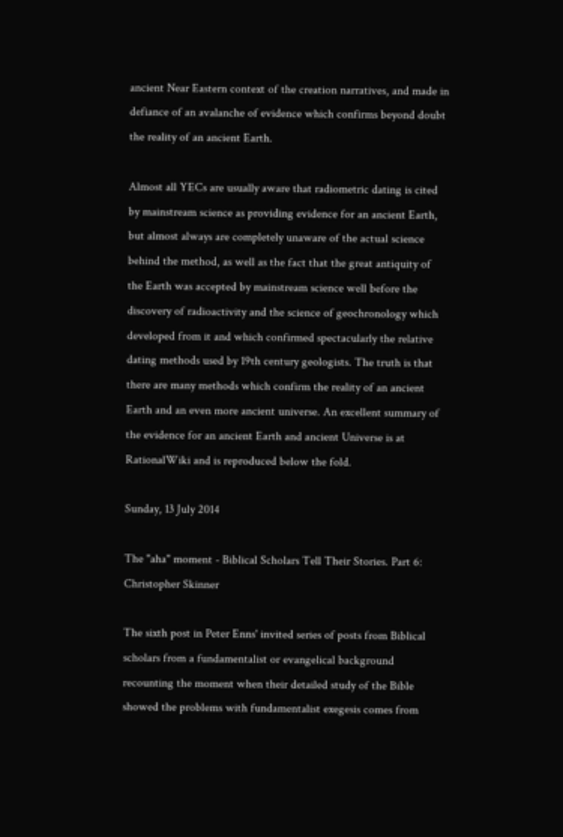ancient Near Eastern context of the creation narratives, and made in defiance of an avalanche of evidence which confirms beyond doubt the reality of an ancient Earth.

Almost all YECs are usually aware that radiometric dating is cited by mainstream science as providing evidence for an ancient Earth, but almost always are completely unaware of the actual science behind the method, as well as the fact that the great antiquity of the Earth was accepted by mainstream science well before the discovery of radioactivity and the science of geochronology which developed from it and which confirmed spectacularly the relative dating methods used by 19th century geologists. The truth is that there are many methods which confirm the reality of an ancient Earth and an even more ancient universe. An excellent summary of the evidence for an ancient Earth and ancient Universe is at RationalWiki and is reproduced below the fold.

Sunday, 13 July 2014

The "aha" moment - Biblical Scholars Tell Their Stories. Part 6: Christopher Skinner

The sixth post in Peter Enns' invited series of posts from Biblical scholars from a fundamentalist or evangelical background recounting the moment when their detailed study of the Bible showed the problems with fundamentalist exegesis comes from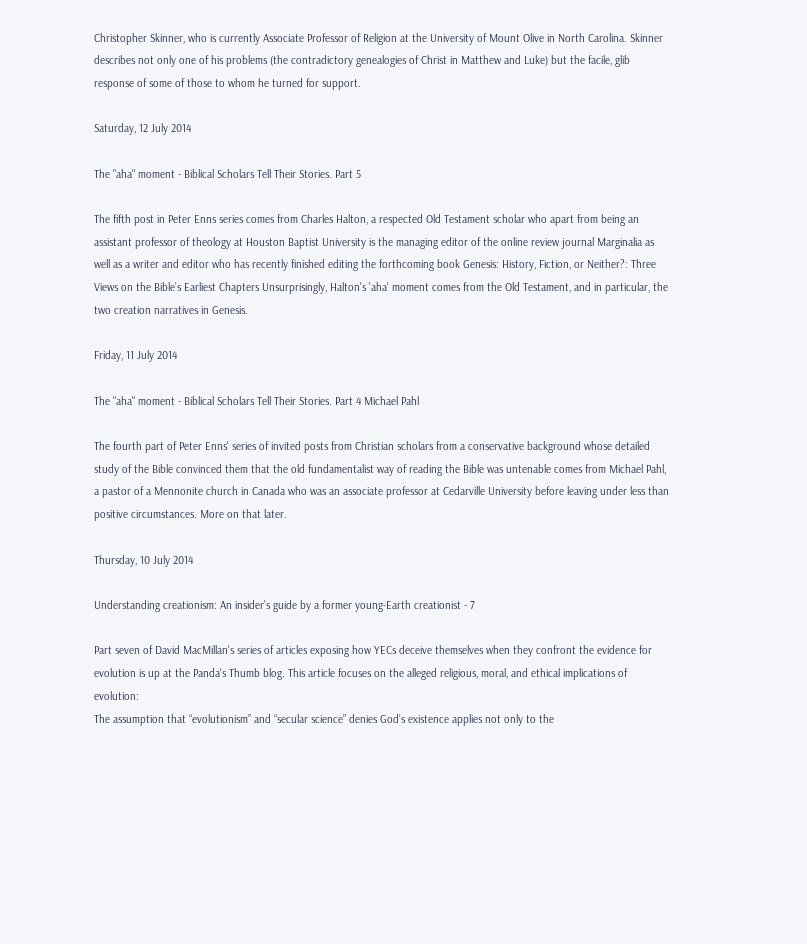Christopher Skinner, who is currently Associate Professor of Religion at the University of Mount Olive in North Carolina. Skinner describes not only one of his problems (the contradictory genealogies of Christ in Matthew and Luke) but the facile, glib response of some of those to whom he turned for support.

Saturday, 12 July 2014

The "aha" moment - Biblical Scholars Tell Their Stories. Part 5

The fifth post in Peter Enns series comes from Charles Halton, a respected Old Testament scholar who apart from being an assistant professor of theology at Houston Baptist University is the managing editor of the online review journal Marginalia as well as a writer and editor who has recently finished editing the forthcoming book Genesis: History, Fiction, or Neither?: Three Views on the Bible’s Earliest Chapters Unsurprisingly, Halton's 'aha' moment comes from the Old Testament, and in particular, the two creation narratives in Genesis.

Friday, 11 July 2014

The "aha" moment - Biblical Scholars Tell Their Stories. Part 4 Michael Pahl

The fourth part of Peter Enns' series of invited posts from Christian scholars from a conservative background whose detailed study of the Bible convinced them that the old fundamentalist way of reading the Bible was untenable comes from Michael Pahl, a pastor of a Mennonite church in Canada who was an associate professor at Cedarville University before leaving under less than positive circumstances. More on that later.

Thursday, 10 July 2014

Understanding creationism: An insider’s guide by a former young-Earth creationist - 7

Part seven of David MacMillan's series of articles exposing how YECs deceive themselves when they confront the evidence for evolution is up at the Panda's Thumb blog. This article focuses on the alleged religious, moral, and ethical implications of evolution:
The assumption that “evolutionism” and “secular science” denies God’s existence applies not only to the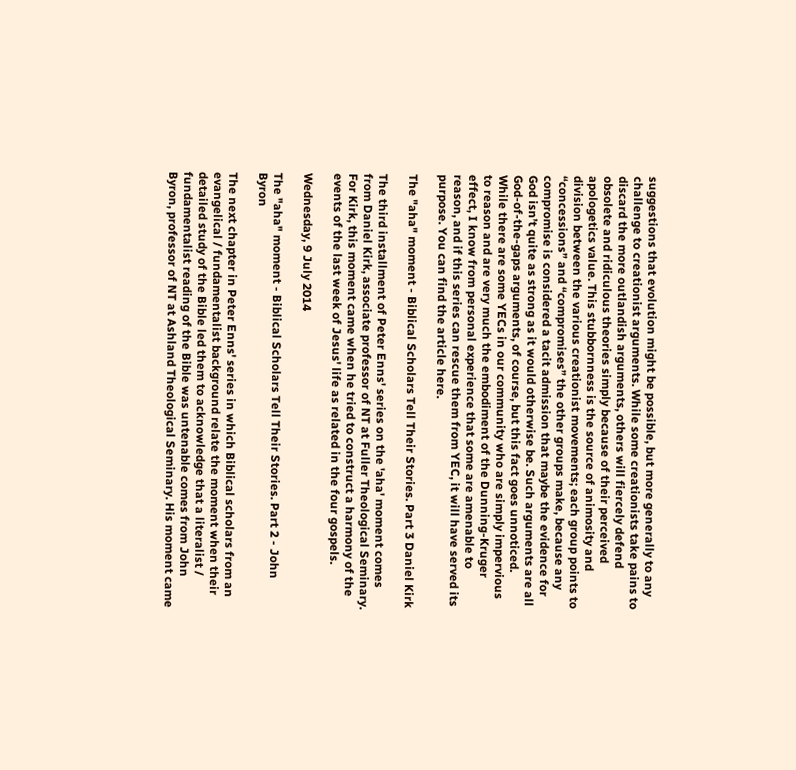suggestions that evolution might be possible, but more generally to any challenge to creationist arguments. While some creationists take pains to discard the more outlandish arguments, others will fiercely defend obsolete and ridiculous theories simply because of their perceived apologetics value. This stubbornness is the source of animosity and division between the various creationist movements; each group points to “concessions” and “compromises” the other groups make, because any compromise is considered a tacit admission that maybe the evidence for God isn’t quite as strong as it would otherwise be. Such arguments are all God-of-the-gaps arguments, of course, but this fact goes unnoticed.
While there are some YECs in our community who are simply impervious to reason and are very much the embodiment of the Dunning-Kruger effect, I know from personal experience that some are amenable to reason, and if this series can rescue them from YEC, it will have served its purpose. You can find the article here.

The "aha" moment - Biblical Scholars Tell Their Stories. Part 3 Daniel Kirk

The third installment of Peter Enns' series on the 'aha' moment comes from Daniel Kirk, associate professor of NT at Fuller Theological Seminary. For Kirk, this moment came when he tried to construct a harmony of the events of the last week of Jesus' life as related in the four gospels.

Wednesday, 9 July 2014

The "aha" moment - Biblical Scholars Tell Their Stories. Part 2 - John Byron

The next chapter in Peter Enns' series in which Biblical scholars from an evangelical / fundamentalist background relate the moment when their detailed study of the Bible led them to acknowledge that a literalist / fundamentalist reading of the Bible was untenable comes from John Byron, professor of NT at Ashland Theological Seminary. His moment came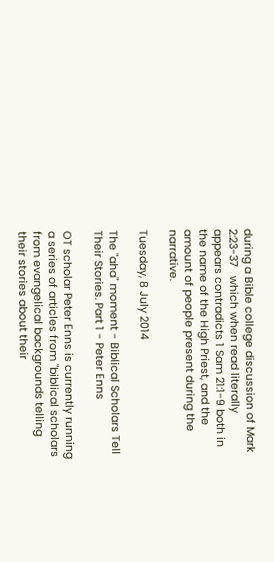during a Bible college discussion of Mark 2:23-37   which when read literally appears contradicts 1 Sam 21:1-9 both in the name of the High Priest, and the amount of people present during the narrative.

Tuesday, 8 July 2014

The "aha" moment - Biblical Scholars Tell Their Stories. Part 1 - Peter Enns

OT scholar Peter Enns is currently running a series of articles from "biblical scholars from evangelical backgrounds telling their stories about their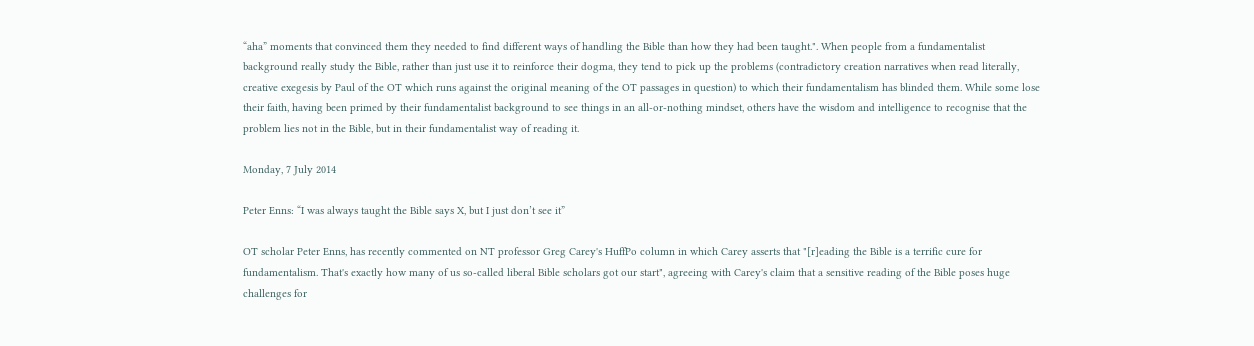“aha” moments that convinced them they needed to find different ways of handling the Bible than how they had been taught.". When people from a fundamentalist background really study the Bible, rather than just use it to reinforce their dogma, they tend to pick up the problems (contradictory creation narratives when read literally, creative exegesis by Paul of the OT which runs against the original meaning of the OT passages in question) to which their fundamentalism has blinded them. While some lose their faith, having been primed by their fundamentalist background to see things in an all-or-nothing mindset, others have the wisdom and intelligence to recognise that the problem lies not in the Bible, but in their fundamentalist way of reading it.

Monday, 7 July 2014

Peter Enns: “I was always taught the Bible says X, but I just don’t see it”

OT scholar Peter Enns, has recently commented on NT professor Greg Carey's HuffPo column in which Carey asserts that "[r]eading the Bible is a terrific cure for fundamentalism. That's exactly how many of us so-called liberal Bible scholars got our start", agreeing with Carey's claim that a sensitive reading of the Bible poses huge challenges for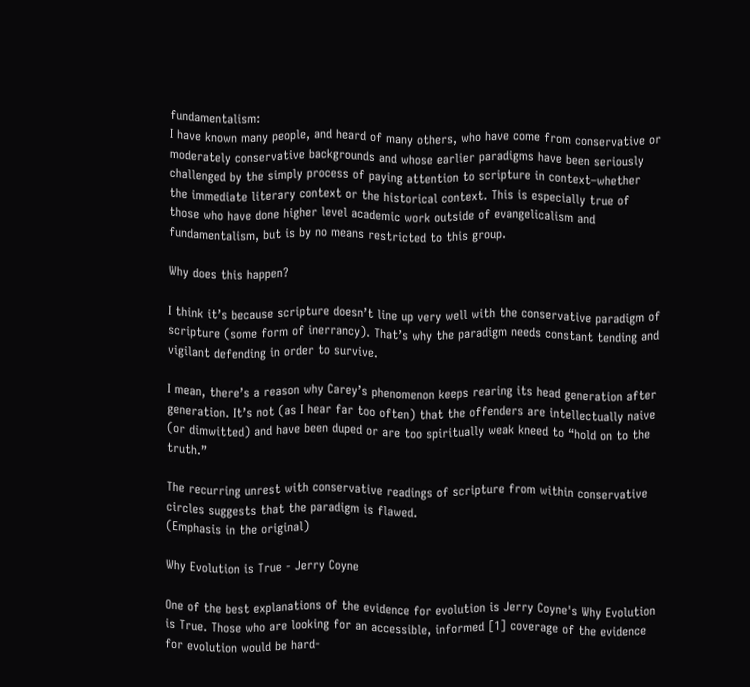fundamentalism:
I have known many people, and heard of many others, who have come from conservative or moderately conservative backgrounds and whose earlier paradigms have been seriously challenged by the simply process of paying attention to scripture in context–whether the immediate literary context or the historical context. This is especially true of those who have done higher level academic work outside of evangelicalism and fundamentalism, but is by no means restricted to this group.

Why does this happen?

I think it’s because scripture doesn’t line up very well with the conservative paradigm of scripture (some form of inerrancy). That’s why the paradigm needs constant tending and vigilant defending in order to survive.

I mean, there’s a reason why Carey’s phenomenon keeps rearing its head generation after generation. It’s not (as I hear far too often) that the offenders are intellectually naive (or dimwitted) and have been duped or are too spiritually weak kneed to “hold on to the truth.”

The recurring unrest with conservative readings of scripture from within conservative circles suggests that the paradigm is flawed.
(Emphasis in the original)

Why Evolution is True - Jerry Coyne

One of the best explanations of the evidence for evolution is Jerry Coyne's Why Evolution is True. Those who are looking for an accessible, informed [1] coverage of the evidence for evolution would be hard-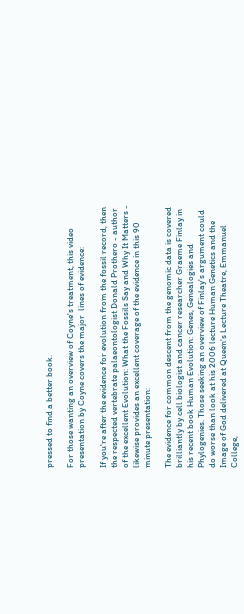pressed to find a better book.

For those wanting an overview of Coyne's treatment, this video presentation by Coyne covers the major  lines of evidence:

If you're after the evidence for evolution from the fossil record, then the respected vertebrate palaeontologist Donald Prothero - author of the excellent Evolution: What the Fossils Say and Why It Matters - likewise provides an excellent coverage of the evidence in this 90 minute presentation:

The evidence for common descent from the genomic data is covered brilliantly by cell biologist and cancer researcher Graeme Finlay in his recent book Human Evolution: Genes, Genealogies and Phylogenies. Those seeking an overview of Finlay's argument could do worse than look at his 2006 lecture Human Genetics and the Image of God delivered at Queen's Lecture Theatre, Emmanuel College,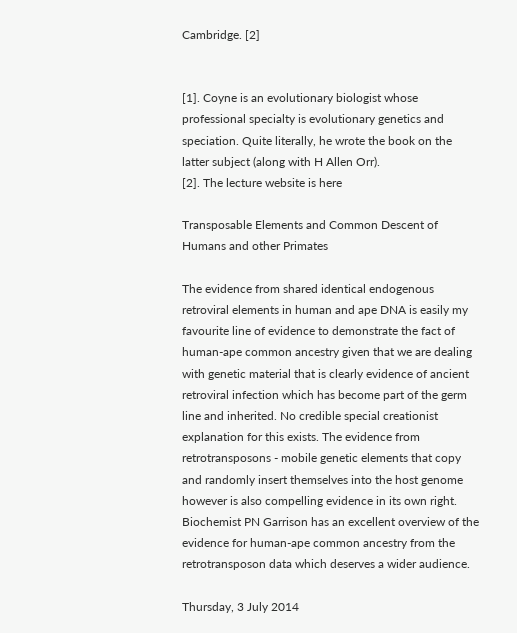Cambridge. [2]


[1]. Coyne is an evolutionary biologist whose professional specialty is evolutionary genetics and speciation. Quite literally, he wrote the book on the latter subject (along with H Allen Orr).
[2]. The lecture website is here

Transposable Elements and Common Descent of Humans and other Primates

The evidence from shared identical endogenous retroviral elements in human and ape DNA is easily my favourite line of evidence to demonstrate the fact of human-ape common ancestry given that we are dealing with genetic material that is clearly evidence of ancient retroviral infection which has become part of the germ line and inherited. No credible special creationist explanation for this exists. The evidence from retrotransposons - mobile genetic elements that copy and randomly insert themselves into the host genome however is also compelling evidence in its own right. Biochemist PN Garrison has an excellent overview of the evidence for human-ape common ancestry from the retrotransposon data which deserves a wider audience.

Thursday, 3 July 2014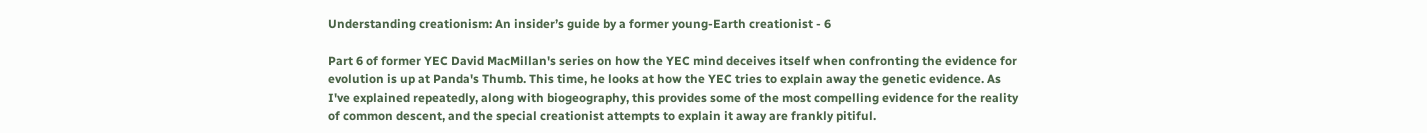Understanding creationism: An insider’s guide by a former young-Earth creationist - 6

Part 6 of former YEC David MacMillan's series on how the YEC mind deceives itself when confronting the evidence for evolution is up at Panda's Thumb. This time, he looks at how the YEC tries to explain away the genetic evidence. As I've explained repeatedly, along with biogeography, this provides some of the most compelling evidence for the reality of common descent, and the special creationist attempts to explain it away are frankly pitiful.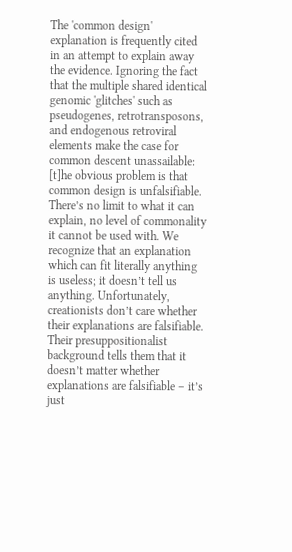The 'common design' explanation is frequently cited in an attempt to explain away the evidence. Ignoring the fact that the multiple shared identical genomic 'glitches' such as pseudogenes, retrotransposons, and endogenous retroviral elements make the case for common descent unassailable:
[t]he obvious problem is that common design is unfalsifiable. There’s no limit to what it can explain, no level of commonality it cannot be used with. We recognize that an explanation which can fit literally anything is useless; it doesn’t tell us anything. Unfortunately, creationists don’t care whether their explanations are falsifiable. Their presuppositionalist background tells them that it doesn’t matter whether explanations are falsifiable – it’s just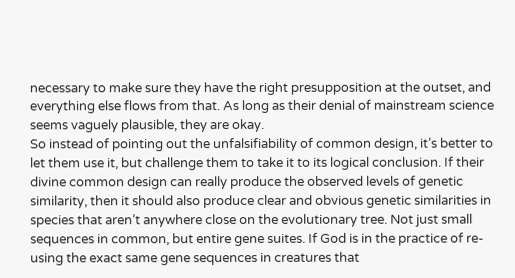necessary to make sure they have the right presupposition at the outset, and everything else flows from that. As long as their denial of mainstream science seems vaguely plausible, they are okay.
So instead of pointing out the unfalsifiability of common design, it’s better to let them use it, but challenge them to take it to its logical conclusion. If their divine common design can really produce the observed levels of genetic similarity, then it should also produce clear and obvious genetic similarities in species that aren’t anywhere close on the evolutionary tree. Not just small sequences in common, but entire gene suites. If God is in the practice of re-using the exact same gene sequences in creatures that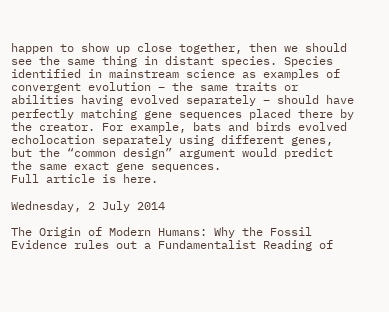happen to show up close together, then we should see the same thing in distant species. Species identified in mainstream science as examples of convergent evolution – the same traits or abilities having evolved separately – should have perfectly matching gene sequences placed there by the creator. For example, bats and birds evolved echolocation separately using different genes, but the “common design” argument would predict the same exact gene sequences.
Full article is here.

Wednesday, 2 July 2014

The Origin of Modern Humans: Why the Fossil Evidence rules out a Fundamentalist Reading of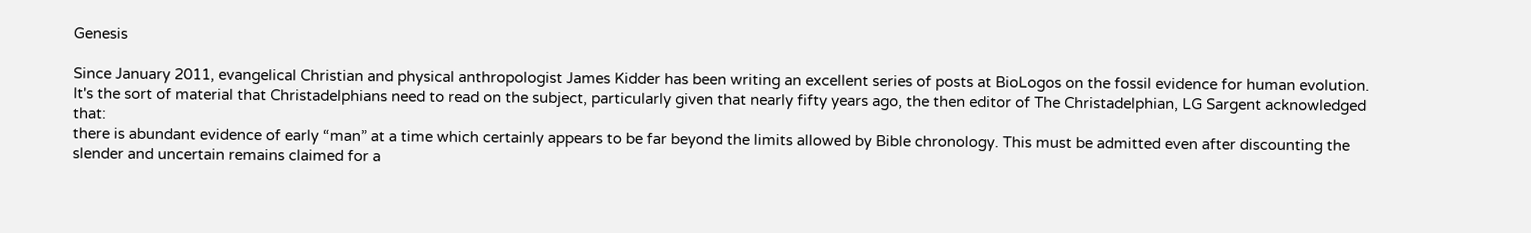Genesis

Since January 2011, evangelical Christian and physical anthropologist James Kidder has been writing an excellent series of posts at BioLogos on the fossil evidence for human evolution. It's the sort of material that Christadelphians need to read on the subject, particularly given that nearly fifty years ago, the then editor of The Christadelphian, LG Sargent acknowledged that:
there is abundant evidence of early “man” at a time which certainly appears to be far beyond the limits allowed by Bible chronology. This must be admitted even after discounting the slender and uncertain remains claimed for a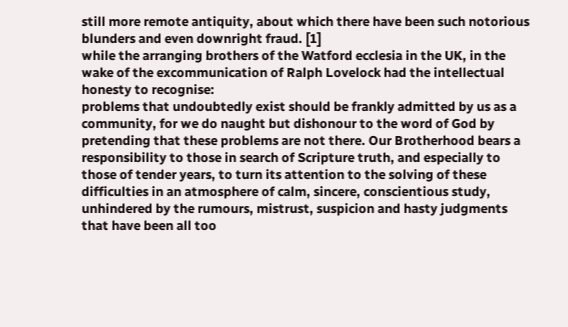still more remote antiquity, about which there have been such notorious blunders and even downright fraud. [1]
while the arranging brothers of the Watford ecclesia in the UK, in the wake of the excommunication of Ralph Lovelock had the intellectual honesty to recognise:
problems that undoubtedly exist should be frankly admitted by us as a community, for we do naught but dishonour to the word of God by pretending that these problems are not there. Our Brotherhood bears a responsibility to those in search of Scripture truth, and especially to those of tender years, to turn its attention to the solving of these difficulties in an atmosphere of calm, sincere, conscientious study, unhindered by the rumours, mistrust, suspicion and hasty judgments that have been all too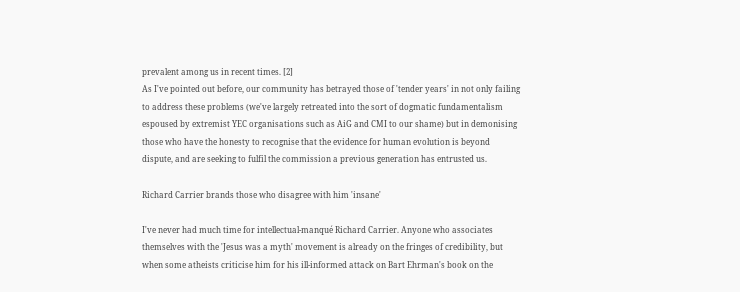prevalent among us in recent times. [2]
As I've pointed out before, our community has betrayed those of 'tender years' in not only failing to address these problems (we've largely retreated into the sort of dogmatic fundamentalism espoused by extremist YEC organisations such as AiG and CMI to our shame) but in demonising those who have the honesty to recognise that the evidence for human evolution is beyond dispute, and are seeking to fulfil the commission a previous generation has entrusted us.

Richard Carrier brands those who disagree with him 'insane'

I've never had much time for intellectual-manqué Richard Carrier. Anyone who associates themselves with the 'Jesus was a myth' movement is already on the fringes of credibility, but when some atheists criticise him for his ill-informed attack on Bart Ehrman's book on the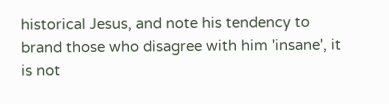historical Jesus, and note his tendency to brand those who disagree with him 'insane', it is not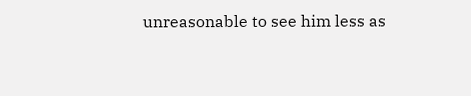unreasonable to see him less as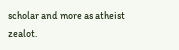scholar and more as atheist zealot.